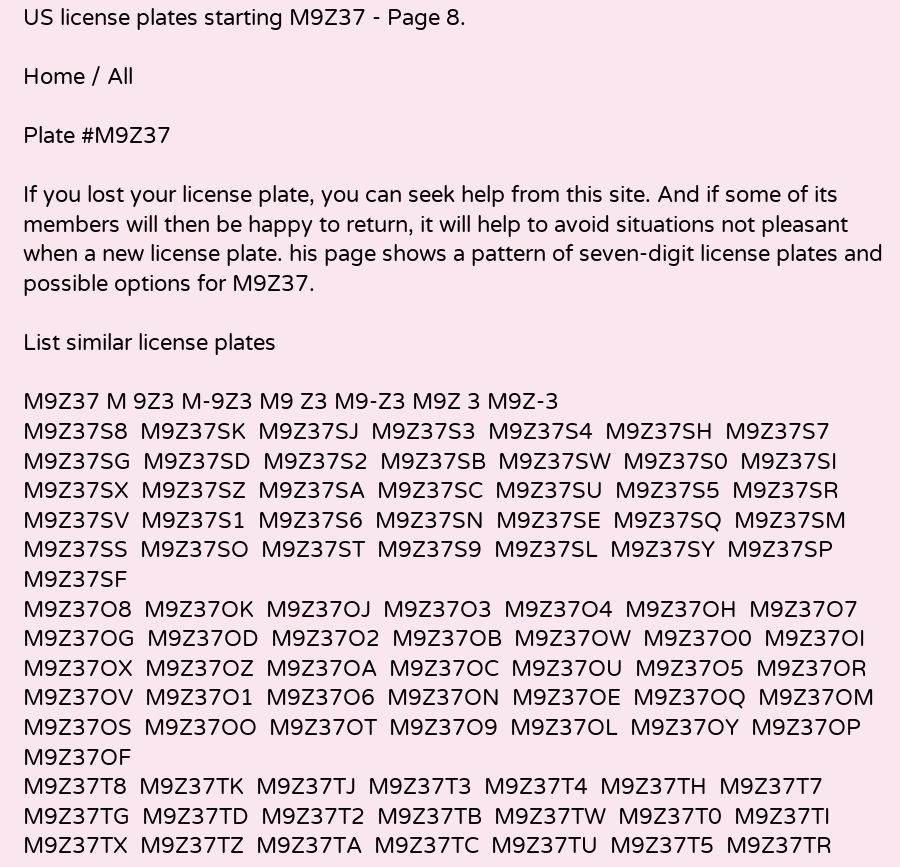US license plates starting M9Z37 - Page 8.

Home / All

Plate #M9Z37

If you lost your license plate, you can seek help from this site. And if some of its members will then be happy to return, it will help to avoid situations not pleasant when a new license plate. his page shows a pattern of seven-digit license plates and possible options for M9Z37.

List similar license plates

M9Z37 M 9Z3 M-9Z3 M9 Z3 M9-Z3 M9Z 3 M9Z-3
M9Z37S8  M9Z37SK  M9Z37SJ  M9Z37S3  M9Z37S4  M9Z37SH  M9Z37S7  M9Z37SG  M9Z37SD  M9Z37S2  M9Z37SB  M9Z37SW  M9Z37S0  M9Z37SI  M9Z37SX  M9Z37SZ  M9Z37SA  M9Z37SC  M9Z37SU  M9Z37S5  M9Z37SR  M9Z37SV  M9Z37S1  M9Z37S6  M9Z37SN  M9Z37SE  M9Z37SQ  M9Z37SM  M9Z37SS  M9Z37SO  M9Z37ST  M9Z37S9  M9Z37SL  M9Z37SY  M9Z37SP  M9Z37SF
M9Z37O8  M9Z37OK  M9Z37OJ  M9Z37O3  M9Z37O4  M9Z37OH  M9Z37O7  M9Z37OG  M9Z37OD  M9Z37O2  M9Z37OB  M9Z37OW  M9Z37O0  M9Z37OI  M9Z37OX  M9Z37OZ  M9Z37OA  M9Z37OC  M9Z37OU  M9Z37O5  M9Z37OR  M9Z37OV  M9Z37O1  M9Z37O6  M9Z37ON  M9Z37OE  M9Z37OQ  M9Z37OM  M9Z37OS  M9Z37OO  M9Z37OT  M9Z37O9  M9Z37OL  M9Z37OY  M9Z37OP  M9Z37OF
M9Z37T8  M9Z37TK  M9Z37TJ  M9Z37T3  M9Z37T4  M9Z37TH  M9Z37T7  M9Z37TG  M9Z37TD  M9Z37T2  M9Z37TB  M9Z37TW  M9Z37T0  M9Z37TI  M9Z37TX  M9Z37TZ  M9Z37TA  M9Z37TC  M9Z37TU  M9Z37T5  M9Z37TR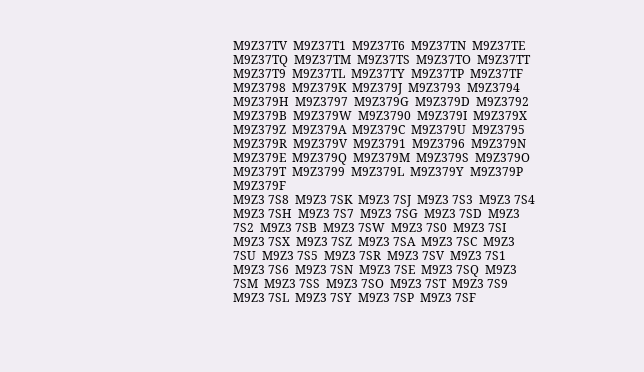M9Z37TV  M9Z37T1  M9Z37T6  M9Z37TN  M9Z37TE  M9Z37TQ  M9Z37TM  M9Z37TS  M9Z37TO  M9Z37TT  M9Z37T9  M9Z37TL  M9Z37TY  M9Z37TP  M9Z37TF
M9Z3798  M9Z379K  M9Z379J  M9Z3793  M9Z3794  M9Z379H  M9Z3797  M9Z379G  M9Z379D  M9Z3792  M9Z379B  M9Z379W  M9Z3790  M9Z379I  M9Z379X  M9Z379Z  M9Z379A  M9Z379C  M9Z379U  M9Z3795  M9Z379R  M9Z379V  M9Z3791  M9Z3796  M9Z379N  M9Z379E  M9Z379Q  M9Z379M  M9Z379S  M9Z379O  M9Z379T  M9Z3799  M9Z379L  M9Z379Y  M9Z379P  M9Z379F
M9Z3 7S8  M9Z3 7SK  M9Z3 7SJ  M9Z3 7S3  M9Z3 7S4  M9Z3 7SH  M9Z3 7S7  M9Z3 7SG  M9Z3 7SD  M9Z3 7S2  M9Z3 7SB  M9Z3 7SW  M9Z3 7S0  M9Z3 7SI  M9Z3 7SX  M9Z3 7SZ  M9Z3 7SA  M9Z3 7SC  M9Z3 7SU  M9Z3 7S5  M9Z3 7SR  M9Z3 7SV  M9Z3 7S1  M9Z3 7S6  M9Z3 7SN  M9Z3 7SE  M9Z3 7SQ  M9Z3 7SM  M9Z3 7SS  M9Z3 7SO  M9Z3 7ST  M9Z3 7S9  M9Z3 7SL  M9Z3 7SY  M9Z3 7SP  M9Z3 7SF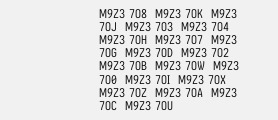M9Z3 7O8  M9Z3 7OK  M9Z3 7OJ  M9Z3 7O3  M9Z3 7O4  M9Z3 7OH  M9Z3 7O7  M9Z3 7OG  M9Z3 7OD  M9Z3 7O2  M9Z3 7OB  M9Z3 7OW  M9Z3 7O0  M9Z3 7OI  M9Z3 7OX  M9Z3 7OZ  M9Z3 7OA  M9Z3 7OC  M9Z3 7OU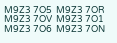M9Z3 7O5  M9Z3 7OR  M9Z3 7OV  M9Z3 7O1  M9Z3 7O6  M9Z3 7ON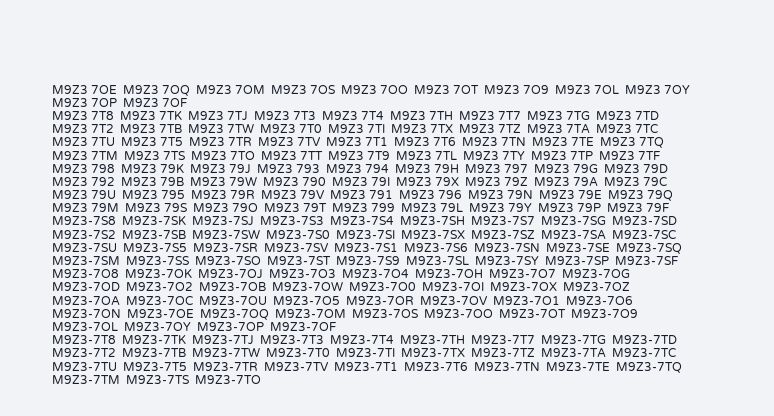M9Z3 7OE  M9Z3 7OQ  M9Z3 7OM  M9Z3 7OS  M9Z3 7OO  M9Z3 7OT  M9Z3 7O9  M9Z3 7OL  M9Z3 7OY  M9Z3 7OP  M9Z3 7OF
M9Z3 7T8  M9Z3 7TK  M9Z3 7TJ  M9Z3 7T3  M9Z3 7T4  M9Z3 7TH  M9Z3 7T7  M9Z3 7TG  M9Z3 7TD  M9Z3 7T2  M9Z3 7TB  M9Z3 7TW  M9Z3 7T0  M9Z3 7TI  M9Z3 7TX  M9Z3 7TZ  M9Z3 7TA  M9Z3 7TC  M9Z3 7TU  M9Z3 7T5  M9Z3 7TR  M9Z3 7TV  M9Z3 7T1  M9Z3 7T6  M9Z3 7TN  M9Z3 7TE  M9Z3 7TQ  M9Z3 7TM  M9Z3 7TS  M9Z3 7TO  M9Z3 7TT  M9Z3 7T9  M9Z3 7TL  M9Z3 7TY  M9Z3 7TP  M9Z3 7TF
M9Z3 798  M9Z3 79K  M9Z3 79J  M9Z3 793  M9Z3 794  M9Z3 79H  M9Z3 797  M9Z3 79G  M9Z3 79D  M9Z3 792  M9Z3 79B  M9Z3 79W  M9Z3 790  M9Z3 79I  M9Z3 79X  M9Z3 79Z  M9Z3 79A  M9Z3 79C  M9Z3 79U  M9Z3 795  M9Z3 79R  M9Z3 79V  M9Z3 791  M9Z3 796  M9Z3 79N  M9Z3 79E  M9Z3 79Q  M9Z3 79M  M9Z3 79S  M9Z3 79O  M9Z3 79T  M9Z3 799  M9Z3 79L  M9Z3 79Y  M9Z3 79P  M9Z3 79F
M9Z3-7S8  M9Z3-7SK  M9Z3-7SJ  M9Z3-7S3  M9Z3-7S4  M9Z3-7SH  M9Z3-7S7  M9Z3-7SG  M9Z3-7SD  M9Z3-7S2  M9Z3-7SB  M9Z3-7SW  M9Z3-7S0  M9Z3-7SI  M9Z3-7SX  M9Z3-7SZ  M9Z3-7SA  M9Z3-7SC  M9Z3-7SU  M9Z3-7S5  M9Z3-7SR  M9Z3-7SV  M9Z3-7S1  M9Z3-7S6  M9Z3-7SN  M9Z3-7SE  M9Z3-7SQ  M9Z3-7SM  M9Z3-7SS  M9Z3-7SO  M9Z3-7ST  M9Z3-7S9  M9Z3-7SL  M9Z3-7SY  M9Z3-7SP  M9Z3-7SF
M9Z3-7O8  M9Z3-7OK  M9Z3-7OJ  M9Z3-7O3  M9Z3-7O4  M9Z3-7OH  M9Z3-7O7  M9Z3-7OG  M9Z3-7OD  M9Z3-7O2  M9Z3-7OB  M9Z3-7OW  M9Z3-7O0  M9Z3-7OI  M9Z3-7OX  M9Z3-7OZ  M9Z3-7OA  M9Z3-7OC  M9Z3-7OU  M9Z3-7O5  M9Z3-7OR  M9Z3-7OV  M9Z3-7O1  M9Z3-7O6  M9Z3-7ON  M9Z3-7OE  M9Z3-7OQ  M9Z3-7OM  M9Z3-7OS  M9Z3-7OO  M9Z3-7OT  M9Z3-7O9  M9Z3-7OL  M9Z3-7OY  M9Z3-7OP  M9Z3-7OF
M9Z3-7T8  M9Z3-7TK  M9Z3-7TJ  M9Z3-7T3  M9Z3-7T4  M9Z3-7TH  M9Z3-7T7  M9Z3-7TG  M9Z3-7TD  M9Z3-7T2  M9Z3-7TB  M9Z3-7TW  M9Z3-7T0  M9Z3-7TI  M9Z3-7TX  M9Z3-7TZ  M9Z3-7TA  M9Z3-7TC  M9Z3-7TU  M9Z3-7T5  M9Z3-7TR  M9Z3-7TV  M9Z3-7T1  M9Z3-7T6  M9Z3-7TN  M9Z3-7TE  M9Z3-7TQ  M9Z3-7TM  M9Z3-7TS  M9Z3-7TO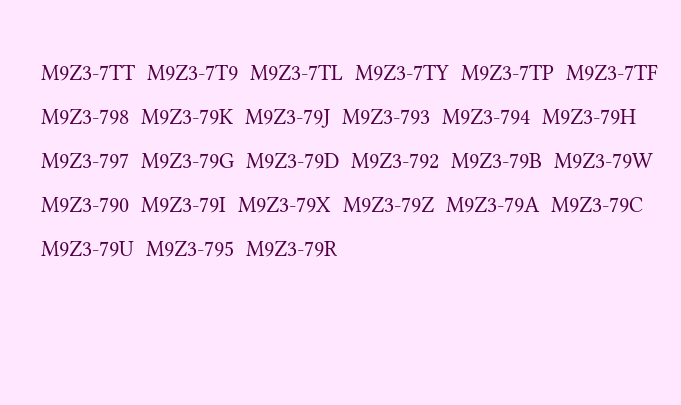M9Z3-7TT  M9Z3-7T9  M9Z3-7TL  M9Z3-7TY  M9Z3-7TP  M9Z3-7TF
M9Z3-798  M9Z3-79K  M9Z3-79J  M9Z3-793  M9Z3-794  M9Z3-79H  M9Z3-797  M9Z3-79G  M9Z3-79D  M9Z3-792  M9Z3-79B  M9Z3-79W  M9Z3-790  M9Z3-79I  M9Z3-79X  M9Z3-79Z  M9Z3-79A  M9Z3-79C  M9Z3-79U  M9Z3-795  M9Z3-79R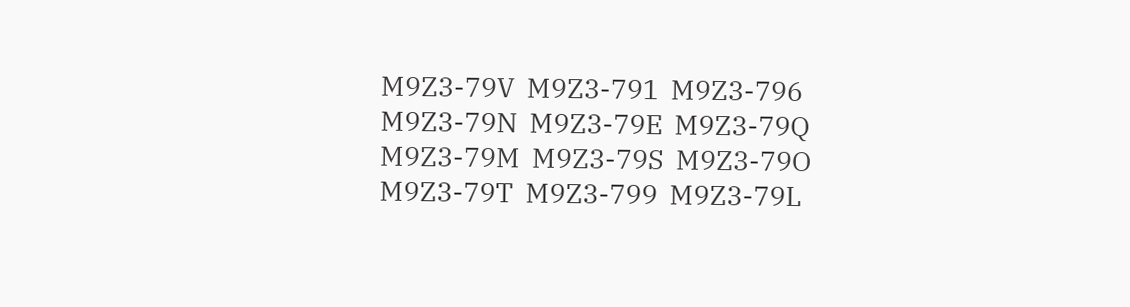M9Z3-79V  M9Z3-791  M9Z3-796  M9Z3-79N  M9Z3-79E  M9Z3-79Q  M9Z3-79M  M9Z3-79S  M9Z3-79O  M9Z3-79T  M9Z3-799  M9Z3-79L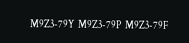M9Z3-79Y  M9Z3-79P  M9Z3-79F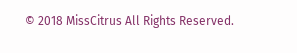© 2018 MissCitrus All Rights Reserved.